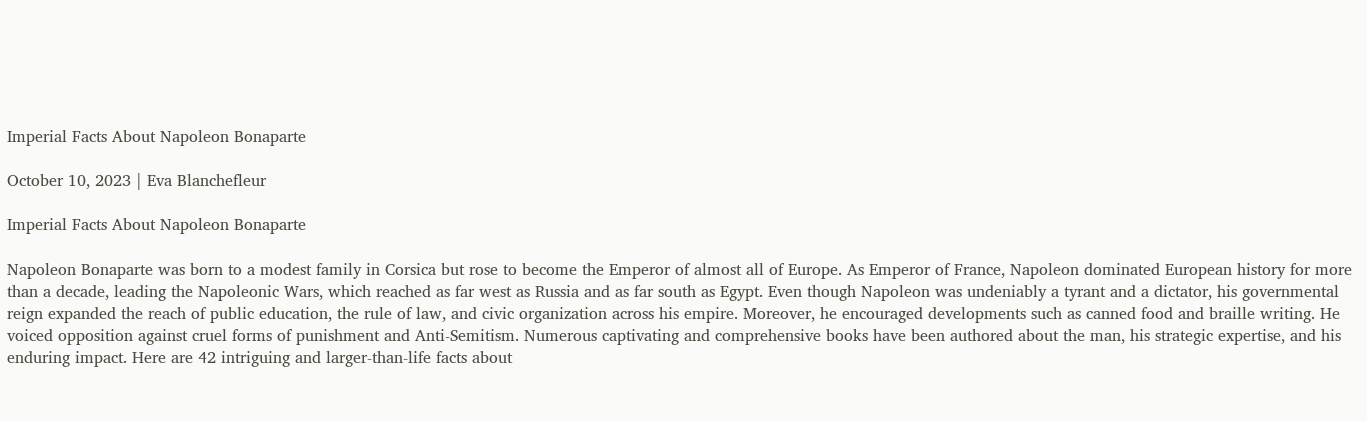Imperial Facts About Napoleon Bonaparte

October 10, 2023 | Eva Blanchefleur

Imperial Facts About Napoleon Bonaparte

Napoleon Bonaparte was born to a modest family in Corsica but rose to become the Emperor of almost all of Europe. As Emperor of France, Napoleon dominated European history for more than a decade, leading the Napoleonic Wars, which reached as far west as Russia and as far south as Egypt. Even though Napoleon was undeniably a tyrant and a dictator, his governmental reign expanded the reach of public education, the rule of law, and civic organization across his empire. Moreover, he encouraged developments such as canned food and braille writing. He voiced opposition against cruel forms of punishment and Anti-Semitism. Numerous captivating and comprehensive books have been authored about the man, his strategic expertise, and his enduring impact. Here are 42 intriguing and larger-than-life facts about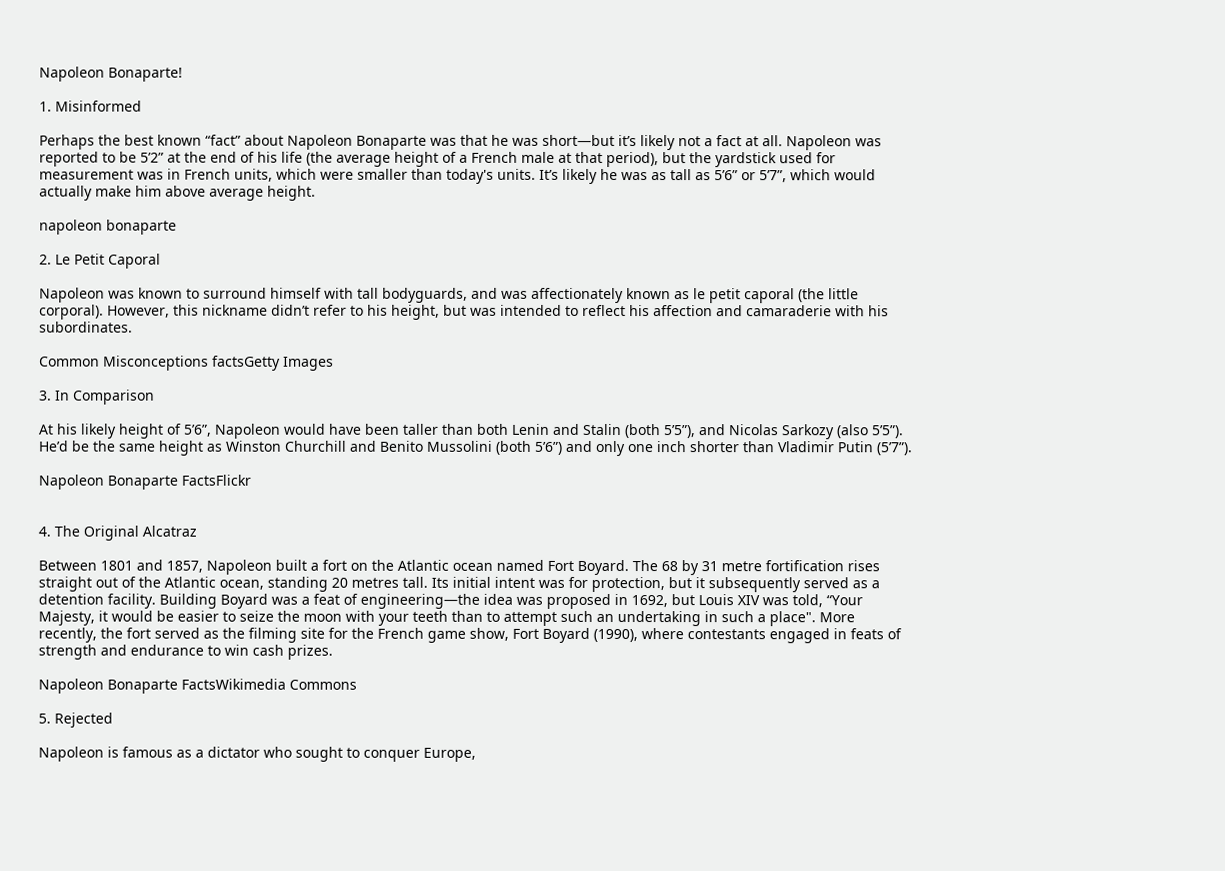Napoleon Bonaparte!

1. Misinformed

Perhaps the best known “fact” about Napoleon Bonaparte was that he was short—but it’s likely not a fact at all. Napoleon was reported to be 5’2” at the end of his life (the average height of a French male at that period), but the yardstick used for measurement was in French units, which were smaller than today's units. It’s likely he was as tall as 5’6” or 5’7”, which would actually make him above average height.

napoleon bonaparte

2. Le Petit Caporal

Napoleon was known to surround himself with tall bodyguards, and was affectionately known as le petit caporal (the little corporal). However, this nickname didn’t refer to his height, but was intended to reflect his affection and camaraderie with his subordinates.

Common Misconceptions factsGetty Images

3. In Comparison

At his likely height of 5’6”, Napoleon would have been taller than both Lenin and Stalin (both 5’5”), and Nicolas Sarkozy (also 5’5”). He’d be the same height as Winston Churchill and Benito Mussolini (both 5’6”) and only one inch shorter than Vladimir Putin (5’7”).

Napoleon Bonaparte FactsFlickr


4. The Original Alcatraz

Between 1801 and 1857, Napoleon built a fort on the Atlantic ocean named Fort Boyard. The 68 by 31 metre fortification rises straight out of the Atlantic ocean, standing 20 metres tall. Its initial intent was for protection, but it subsequently served as a detention facility. Building Boyard was a feat of engineering—the idea was proposed in 1692, but Louis XIV was told, “Your Majesty, it would be easier to seize the moon with your teeth than to attempt such an undertaking in such a place". More recently, the fort served as the filming site for the French game show, Fort Boyard (1990), where contestants engaged in feats of strength and endurance to win cash prizes.

Napoleon Bonaparte FactsWikimedia Commons

5. Rejected

Napoleon is famous as a dictator who sought to conquer Europe,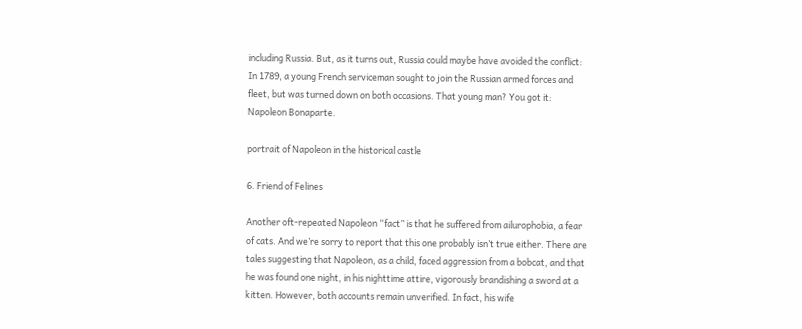including Russia. But, as it turns out, Russia could maybe have avoided the conflict: In 1789, a young French serviceman sought to join the Russian armed forces and fleet, but was turned down on both occasions. That young man? You got it: Napoleon Bonaparte.

portrait of Napoleon in the historical castle

6. Friend of Felines

Another oft-repeated Napoleon “fact” is that he suffered from ailurophobia, a fear of cats. And we’re sorry to report that this one probably isn’t true either. There are tales suggesting that Napoleon, as a child, faced aggression from a bobcat, and that he was found one night, in his nighttime attire, vigorously brandishing a sword at a kitten. However, both accounts remain unverified. In fact, his wife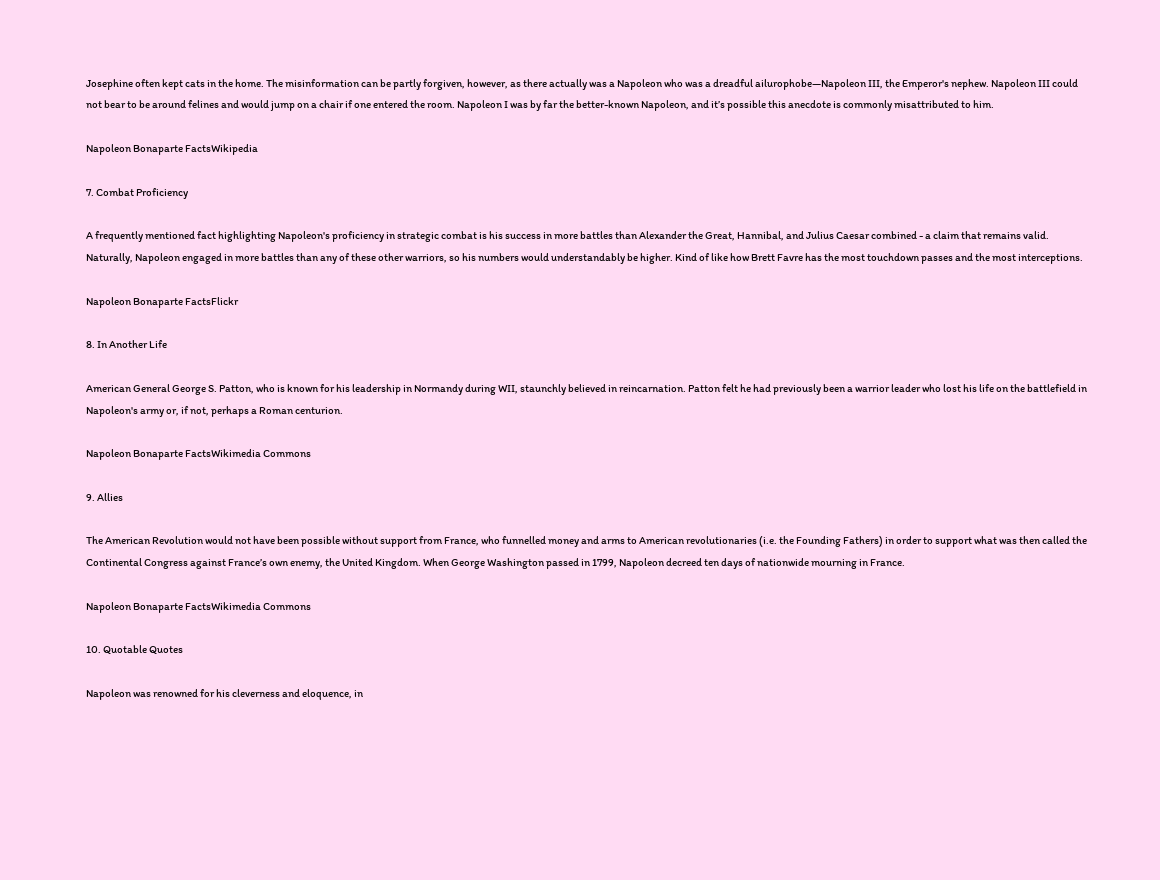Josephine often kept cats in the home. The misinformation can be partly forgiven, however, as there actually was a Napoleon who was a dreadful ailurophobe—Napoleon III, the Emperor's nephew. Napoleon III could not bear to be around felines and would jump on a chair if one entered the room. Napoleon I was by far the better-known Napoleon, and it’s possible this anecdote is commonly misattributed to him.

Napoleon Bonaparte FactsWikipedia

7. Combat Proficiency

A frequently mentioned fact highlighting Napoleon's proficiency in strategic combat is his success in more battles than Alexander the Great, Hannibal, and Julius Caesar combined - a claim that remains valid. Naturally, Napoleon engaged in more battles than any of these other warriors, so his numbers would understandably be higher. Kind of like how Brett Favre has the most touchdown passes and the most interceptions.

Napoleon Bonaparte FactsFlickr

8. In Another Life

American General George S. Patton, who is known for his leadership in Normandy during WII, staunchly believed in reincarnation. Patton felt he had previously been a warrior leader who lost his life on the battlefield in Napoleon's army or, if not, perhaps a Roman centurion.

Napoleon Bonaparte FactsWikimedia Commons

9. Allies

The American Revolution would not have been possible without support from France, who funnelled money and arms to American revolutionaries (i.e. the Founding Fathers) in order to support what was then called the Continental Congress against France’s own enemy, the United Kingdom. When George Washington passed in 1799, Napoleon decreed ten days of nationwide mourning in France.

Napoleon Bonaparte FactsWikimedia Commons

10. Quotable Quotes

Napoleon was renowned for his cleverness and eloquence, in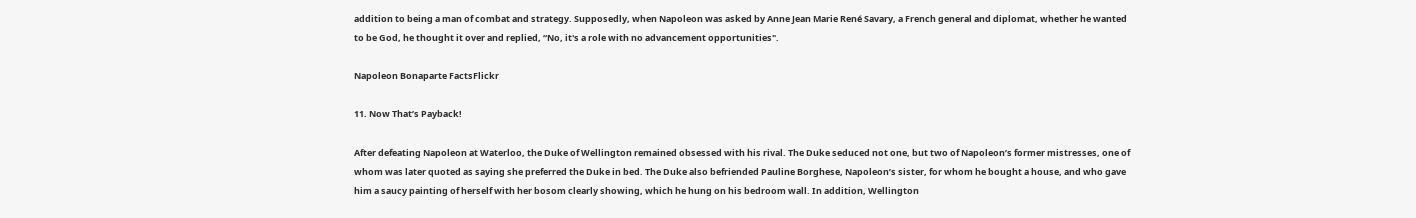addition to being a man of combat and strategy. Supposedly, when Napoleon was asked by Anne Jean Marie René Savary, a French general and diplomat, whether he wanted to be God, he thought it over and replied, “No, it's a role with no advancement opportunities".

Napoleon Bonaparte FactsFlickr

11. Now That’s Payback!

After defeating Napoleon at Waterloo, the Duke of Wellington remained obsessed with his rival. The Duke seduced not one, but two of Napoleon’s former mistresses, one of whom was later quoted as saying she preferred the Duke in bed. The Duke also befriended Pauline Borghese, Napoleon’s sister, for whom he bought a house, and who gave him a saucy painting of herself with her bosom clearly showing, which he hung on his bedroom wall. In addition, Wellington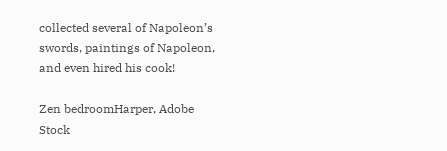collected several of Napoleon’s swords, paintings of Napoleon, and even hired his cook!

Zen bedroomHarper, Adobe Stock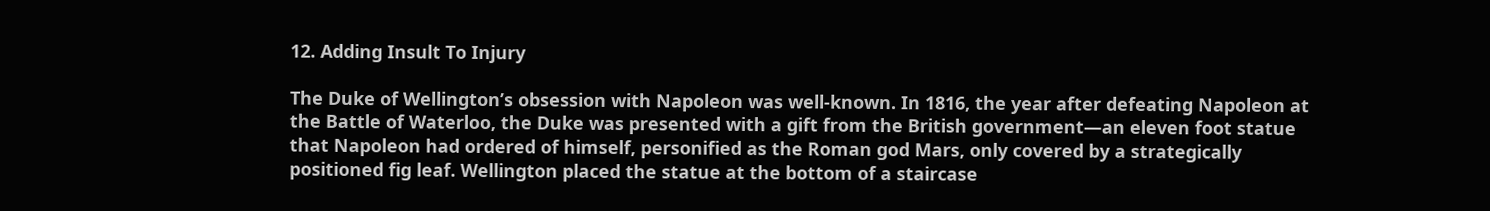12. Adding Insult To Injury

The Duke of Wellington’s obsession with Napoleon was well-known. In 1816, the year after defeating Napoleon at the Battle of Waterloo, the Duke was presented with a gift from the British government—an eleven foot statue that Napoleon had ordered of himself, personified as the Roman god Mars, only covered by a strategically positioned fig leaf. Wellington placed the statue at the bottom of a staircase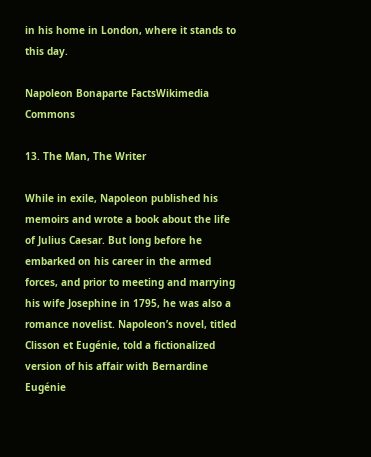in his home in London, where it stands to this day.

Napoleon Bonaparte FactsWikimedia Commons

13. The Man, The Writer

While in exile, Napoleon published his memoirs and wrote a book about the life of Julius Caesar. But long before he embarked on his career in the armed forces, and prior to meeting and marrying his wife Josephine in 1795, he was also a romance novelist. Napoleon’s novel, titled Clisson et Eugénie, told a fictionalized version of his affair with Bernardine Eugénie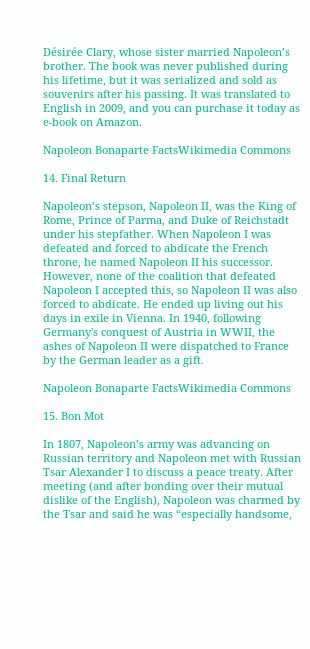Désirée Clary, whose sister married Napoleon’s brother. The book was never published during his lifetime, but it was serialized and sold as souvenirs after his passing. It was translated to English in 2009, and you can purchase it today as e-book on Amazon.

Napoleon Bonaparte FactsWikimedia Commons

14. Final Return

Napoleon’s stepson, Napoleon II, was the King of Rome, Prince of Parma, and Duke of Reichstadt under his stepfather. When Napoleon I was defeated and forced to abdicate the French throne, he named Napoleon II his successor. However, none of the coalition that defeated Napoleon I accepted this, so Napoleon II was also forced to abdicate. He ended up living out his days in exile in Vienna. In 1940, following Germany's conquest of Austria in WWII, the ashes of Napoleon II were dispatched to France by the German leader as a gift.

Napoleon Bonaparte FactsWikimedia Commons

15. Bon Mot

In 1807, Napoleon’s army was advancing on Russian territory and Napoleon met with Russian Tsar Alexander I to discuss a peace treaty. After meeting (and after bonding over their mutual dislike of the English), Napoleon was charmed by the Tsar and said he was “especially handsome,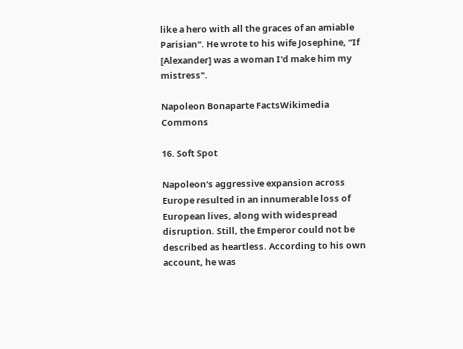like a hero with all the graces of an amiable Parisian". He wrote to his wife Josephine, “If [Alexander] was a woman I'd make him my mistress".

Napoleon Bonaparte FactsWikimedia Commons

16. Soft Spot

Napoleon's aggressive expansion across Europe resulted in an innumerable loss of European lives, along with widespread disruption. Still, the Emperor could not be described as heartless. According to his own account, he was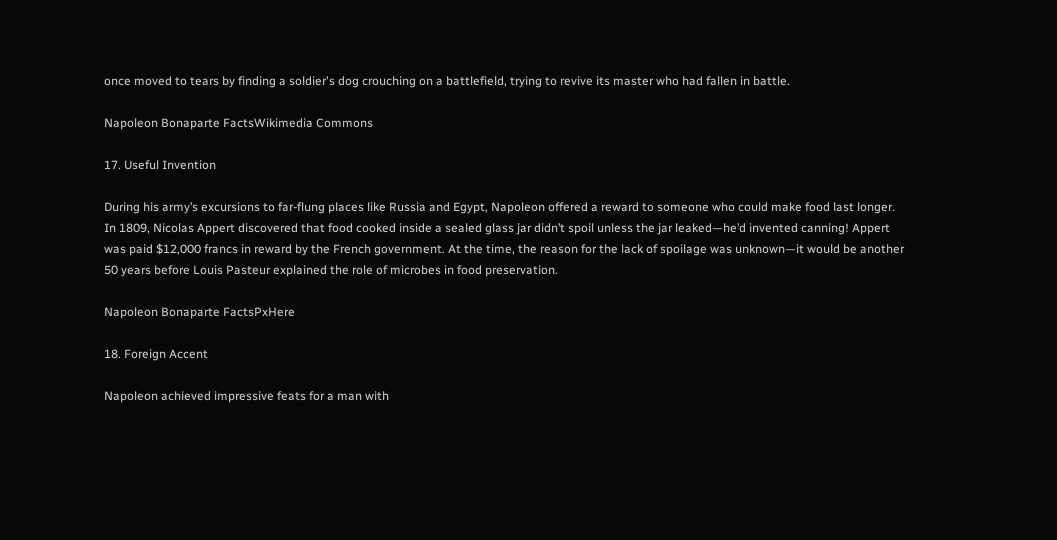once moved to tears by finding a soldier's dog crouching on a battlefield, trying to revive its master who had fallen in battle.

Napoleon Bonaparte FactsWikimedia Commons

17. Useful Invention

During his army’s excursions to far-flung places like Russia and Egypt, Napoleon offered a reward to someone who could make food last longer. In 1809, Nicolas Appert discovered that food cooked inside a sealed glass jar didn’t spoil unless the jar leaked—he’d invented canning! Appert was paid $12,000 francs in reward by the French government. At the time, the reason for the lack of spoilage was unknown—it would be another 50 years before Louis Pasteur explained the role of microbes in food preservation.

Napoleon Bonaparte FactsPxHere

18. Foreign Accent

Napoleon achieved impressive feats for a man with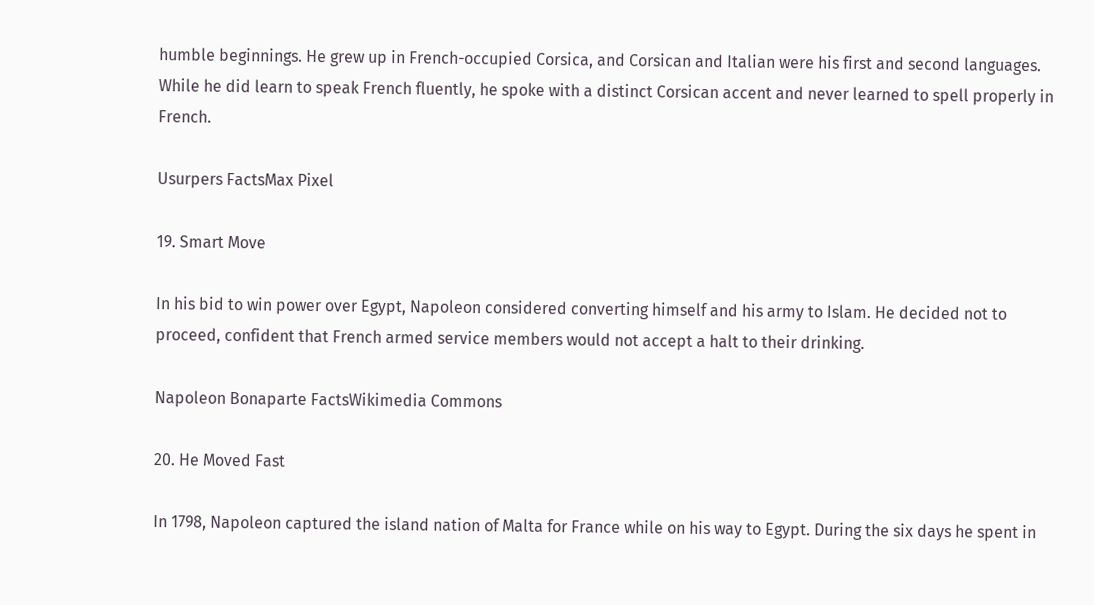humble beginnings. He grew up in French-occupied Corsica, and Corsican and Italian were his first and second languages. While he did learn to speak French fluently, he spoke with a distinct Corsican accent and never learned to spell properly in French.

Usurpers FactsMax Pixel

19. Smart Move

In his bid to win power over Egypt, Napoleon considered converting himself and his army to Islam. He decided not to proceed, confident that French armed service members would not accept a halt to their drinking.

Napoleon Bonaparte FactsWikimedia Commons

20. He Moved Fast

In 1798, Napoleon captured the island nation of Malta for France while on his way to Egypt. During the six days he spent in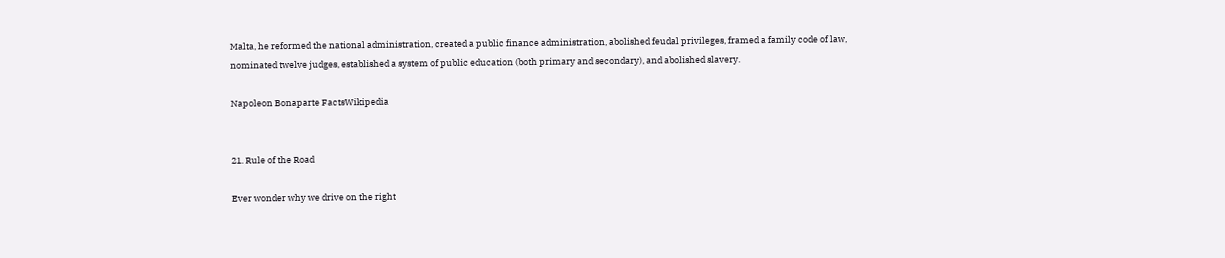Malta, he reformed the national administration, created a public finance administration, abolished feudal privileges, framed a family code of law, nominated twelve judges, established a system of public education (both primary and secondary), and abolished slavery.

Napoleon Bonaparte FactsWikipedia


21. Rule of the Road

Ever wonder why we drive on the right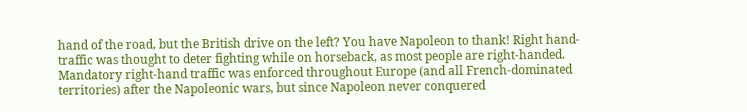hand of the road, but the British drive on the left? You have Napoleon to thank! Right hand-traffic was thought to deter fighting while on horseback, as most people are right-handed. Mandatory right-hand traffic was enforced throughout Europe (and all French-dominated territories) after the Napoleonic wars, but since Napoleon never conquered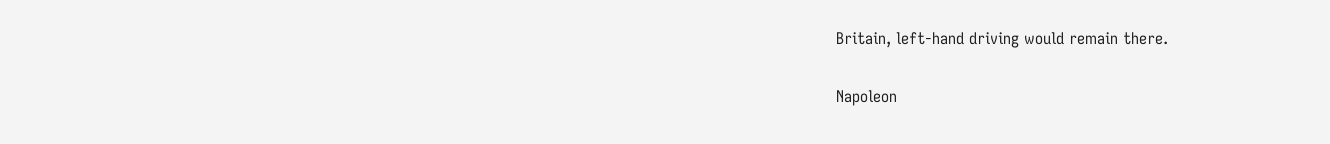Britain, left-hand driving would remain there.

Napoleon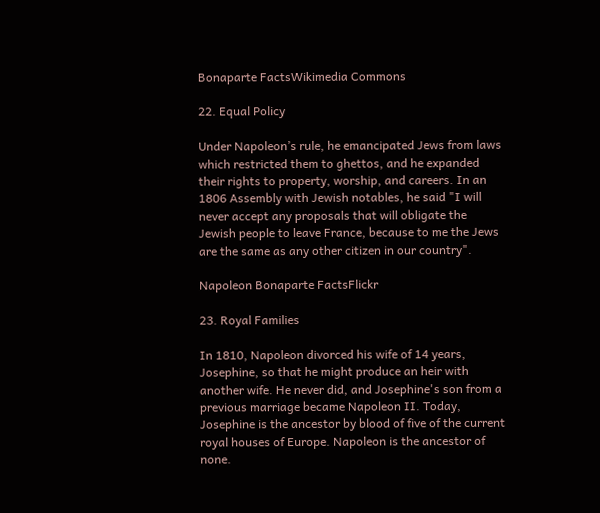Bonaparte FactsWikimedia Commons

22. Equal Policy

Under Napoleon’s rule, he emancipated Jews from laws which restricted them to ghettos, and he expanded their rights to property, worship, and careers. In an 1806 Assembly with Jewish notables, he said "I will never accept any proposals that will obligate the Jewish people to leave France, because to me the Jews are the same as any other citizen in our country".

Napoleon Bonaparte FactsFlickr

23. Royal Families

In 1810, Napoleon divorced his wife of 14 years, Josephine, so that he might produce an heir with another wife. He never did, and Josephine's son from a previous marriage became Napoleon II. Today, Josephine is the ancestor by blood of five of the current royal houses of Europe. Napoleon is the ancestor of none.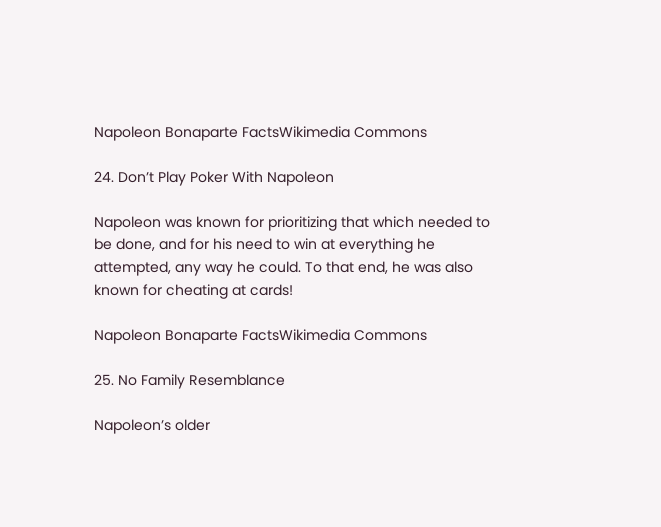Napoleon Bonaparte FactsWikimedia Commons

24. Don’t Play Poker With Napoleon

Napoleon was known for prioritizing that which needed to be done, and for his need to win at everything he attempted, any way he could. To that end, he was also known for cheating at cards!

Napoleon Bonaparte FactsWikimedia Commons

25. No Family Resemblance

Napoleon’s older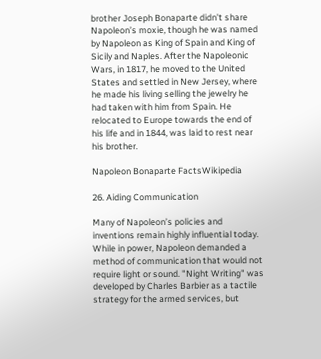brother Joseph Bonaparte didn’t share Napoleon’s moxie, though he was named by Napoleon as King of Spain and King of Sicily and Naples. After the Napoleonic Wars, in 1817, he moved to the United States and settled in New Jersey, where he made his living selling the jewelry he had taken with him from Spain. He relocated to Europe towards the end of his life and in 1844, was laid to rest near his brother.

Napoleon Bonaparte FactsWikipedia

26. Aiding Communication

Many of Napoleon’s policies and inventions remain highly influential today. While in power, Napoleon demanded a method of communication that would not require light or sound. "Night Writing" was developed by Charles Barbier as a tactile strategy for the armed services, but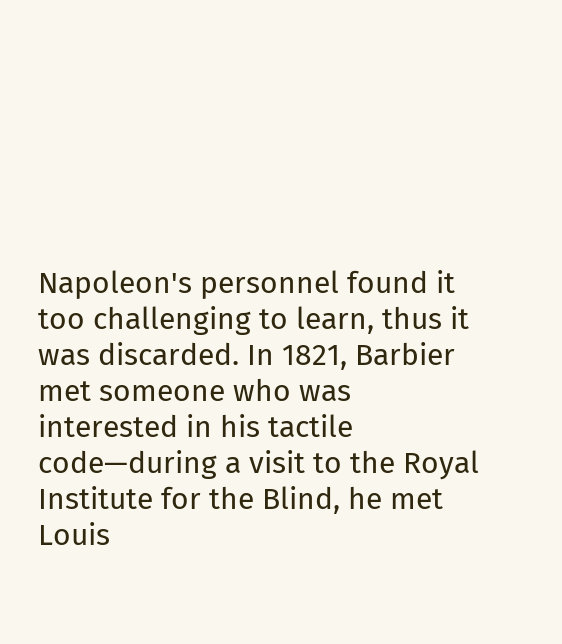Napoleon's personnel found it too challenging to learn, thus it was discarded. In 1821, Barbier met someone who was interested in his tactile code—during a visit to the Royal Institute for the Blind, he met Louis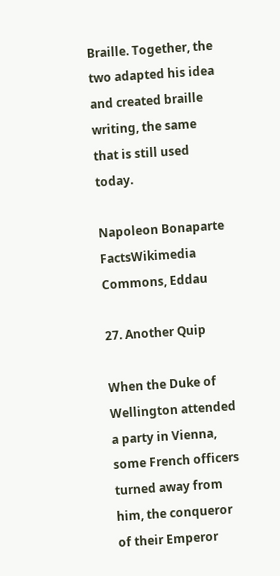Braille. Together, the two adapted his idea and created braille writing, the same that is still used today.

Napoleon Bonaparte FactsWikimedia Commons, Eddau

27. Another Quip

When the Duke of Wellington attended a party in Vienna, some French officers turned away from him, the conqueror of their Emperor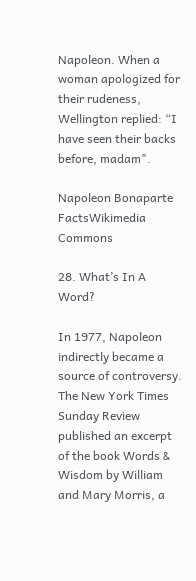Napoleon. When a woman apologized for their rudeness, Wellington replied: “I have seen their backs before, madam".

Napoleon Bonaparte FactsWikimedia Commons

28. What’s In A Word?

In 1977, Napoleon indirectly became a source of controversy. The New York Times Sunday Review published an excerpt of the book Words & Wisdom by William and Mary Morris, a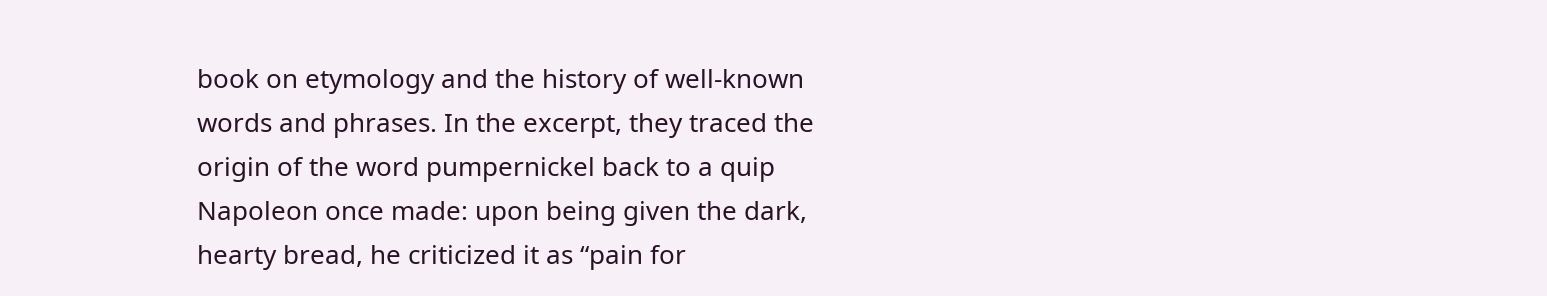book on etymology and the history of well-known words and phrases. In the excerpt, they traced the origin of the word pumpernickel back to a quip Napoleon once made: upon being given the dark, hearty bread, he criticized it as “pain for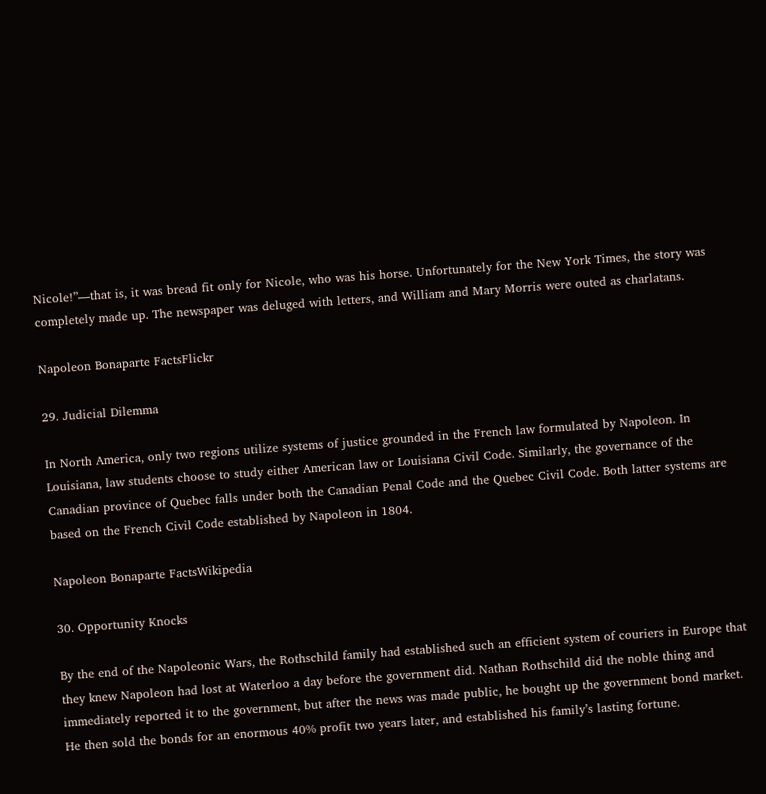Nicole!”—that is, it was bread fit only for Nicole, who was his horse. Unfortunately for the New York Times, the story was completely made up. The newspaper was deluged with letters, and William and Mary Morris were outed as charlatans.

Napoleon Bonaparte FactsFlickr

29. Judicial Dilemma

In North America, only two regions utilize systems of justice grounded in the French law formulated by Napoleon. In Louisiana, law students choose to study either American law or Louisiana Civil Code. Similarly, the governance of the Canadian province of Quebec falls under both the Canadian Penal Code and the Quebec Civil Code. Both latter systems are based on the French Civil Code established by Napoleon in 1804.

Napoleon Bonaparte FactsWikipedia

30. Opportunity Knocks

By the end of the Napoleonic Wars, the Rothschild family had established such an efficient system of couriers in Europe that they knew Napoleon had lost at Waterloo a day before the government did. Nathan Rothschild did the noble thing and  immediately reported it to the government, but after the news was made public, he bought up the government bond market. He then sold the bonds for an enormous 40% profit two years later, and established his family’s lasting fortune.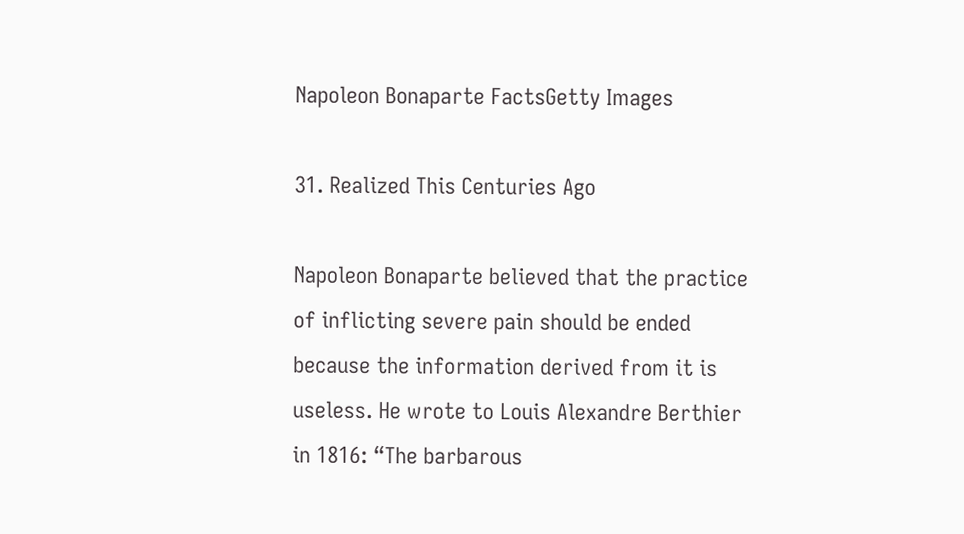Napoleon Bonaparte FactsGetty Images

31. Realized This Centuries Ago

Napoleon Bonaparte believed that the practice of inflicting severe pain should be ended because the information derived from it is useless. He wrote to Louis Alexandre Berthier in 1816: “The barbarous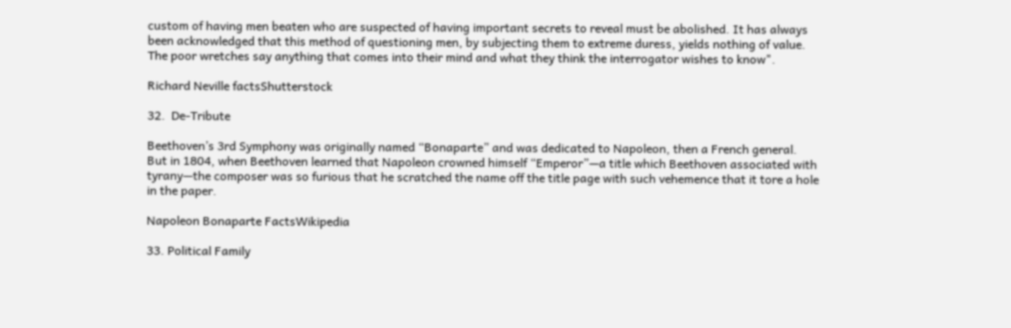custom of having men beaten who are suspected of having important secrets to reveal must be abolished. It has always been acknowledged that this method of questioning men, by subjecting them to extreme duress, yields nothing of value. The poor wretches say anything that comes into their mind and what they think the interrogator wishes to know".

Richard Neville factsShutterstock

32.  De-Tribute

Beethoven’s 3rd Symphony was originally named “Bonaparte” and was dedicated to Napoleon, then a French general. But in 1804, when Beethoven learned that Napoleon crowned himself “Emperor”—a title which Beethoven associated with tyrany—the composer was so furious that he scratched the name off the title page with such vehemence that it tore a hole in the paper.

Napoleon Bonaparte FactsWikipedia

33. Political Family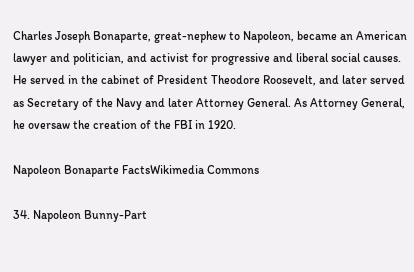Charles Joseph Bonaparte, great-nephew to Napoleon, became an American lawyer and politician, and activist for progressive and liberal social causes. He served in the cabinet of President Theodore Roosevelt, and later served as Secretary of the Navy and later Attorney General. As Attorney General, he oversaw the creation of the FBI in 1920.

Napoleon Bonaparte FactsWikimedia Commons

34. Napoleon Bunny-Part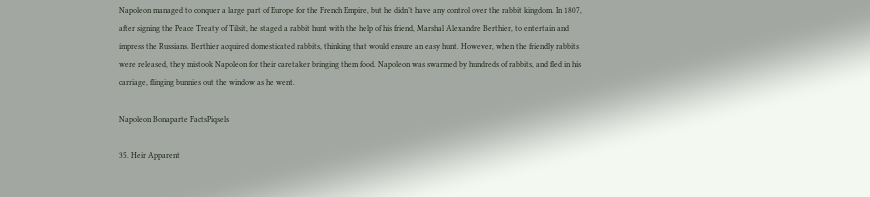Napoleon managed to conquer a large part of Europe for the French Empire, but he didn’t have any control over the rabbit kingdom. In 1807, after signing the Peace Treaty of Tilsit, he staged a rabbit hunt with the help of his friend, Marshal Alexandre Berthier, to entertain and impress the Russians. Berthier acquired domesticated rabbits, thinking that would ensure an easy hunt. However, when the friendly rabbits were released, they mistook Napoleon for their caretaker bringing them food. Napoleon was swarmed by hundreds of rabbits, and fled in his carriage, flinging bunnies out the window as he went.

Napoleon Bonaparte FactsPiqsels

35. Heir Apparent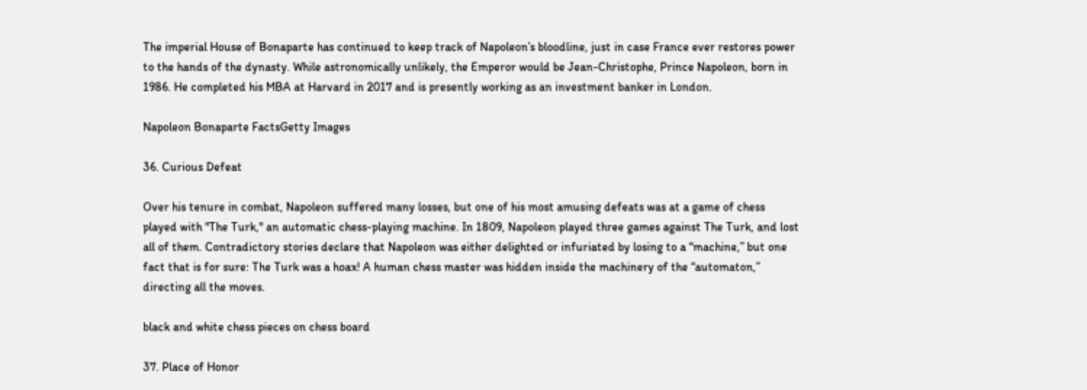The imperial House of Bonaparte has continued to keep track of Napoleon’s bloodline, just in case France ever restores power to the hands of the dynasty. While astronomically unlikely, the Emperor would be Jean-Christophe, Prince Napoleon, born in 1986. He completed his MBA at Harvard in 2017 and is presently working as an investment banker in London.

Napoleon Bonaparte FactsGetty Images

36. Curious Defeat

Over his tenure in combat, Napoleon suffered many losses, but one of his most amusing defeats was at a game of chess played with "The Turk," an automatic chess-playing machine. In 1809, Napoleon played three games against The Turk, and lost all of them. Contradictory stories declare that Napoleon was either delighted or infuriated by losing to a “machine,” but one fact that is for sure: The Turk was a hoax! A human chess master was hidden inside the machinery of the “automaton,” directing all the moves.

black and white chess pieces on chess board

37. Place of Honor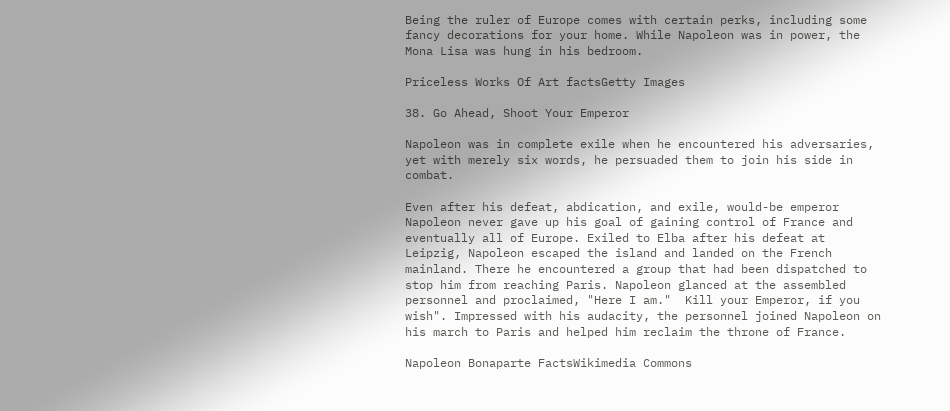Being the ruler of Europe comes with certain perks, including some fancy decorations for your home. While Napoleon was in power, the Mona Lisa was hung in his bedroom.

Priceless Works Of Art factsGetty Images

38. Go Ahead, Shoot Your Emperor

Napoleon was in complete exile when he encountered his adversaries, yet with merely six words, he persuaded them to join his side in combat.

Even after his defeat, abdication, and exile, would-be emperor Napoleon never gave up his goal of gaining control of France and eventually all of Europe. Exiled to Elba after his defeat at Leipzig, Napoleon escaped the island and landed on the French mainland. There he encountered a group that had been dispatched to stop him from reaching Paris. Napoleon glanced at the assembled personnel and proclaimed, "Here I am."  Kill your Emperor, if you wish". Impressed with his audacity, the personnel joined Napoleon on his march to Paris and helped him reclaim the throne of France.

Napoleon Bonaparte FactsWikimedia Commons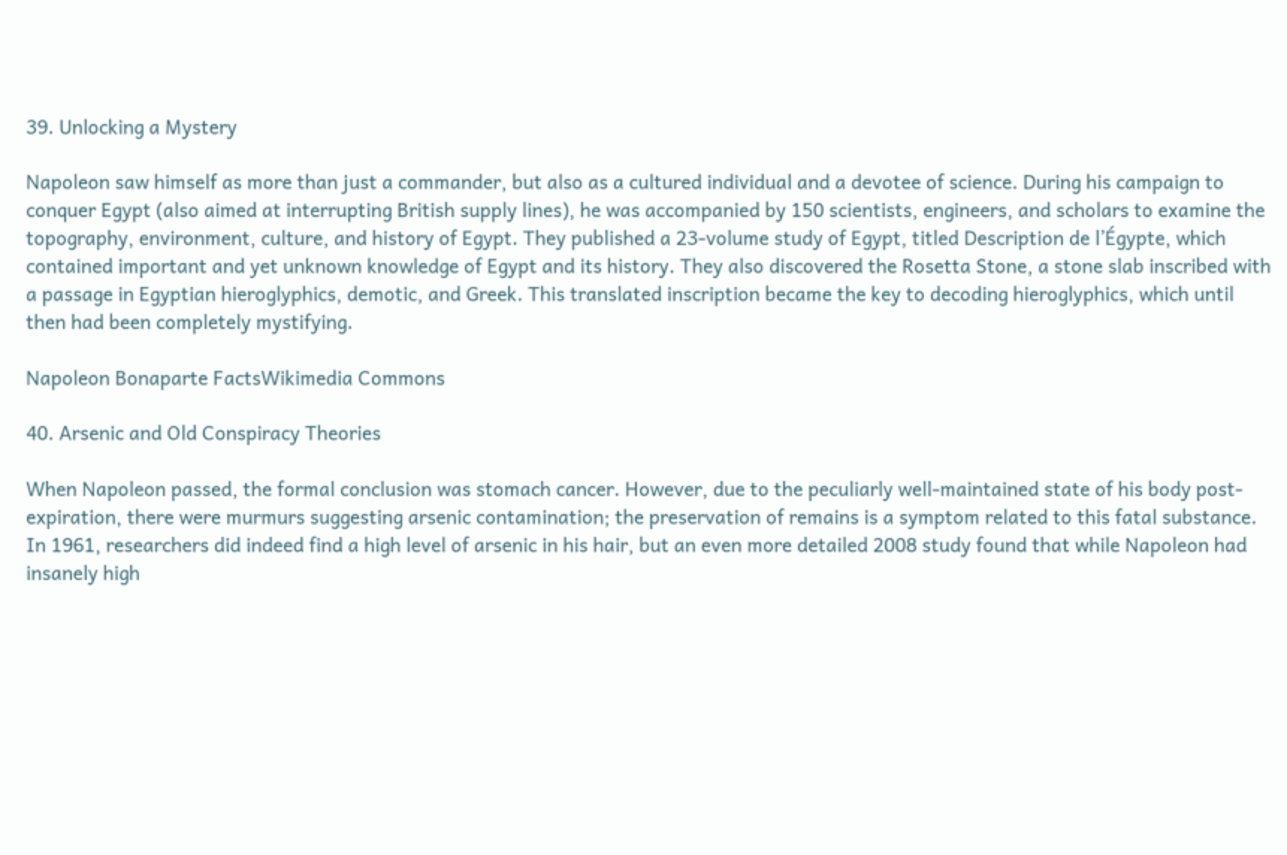39. Unlocking a Mystery

Napoleon saw himself as more than just a commander, but also as a cultured individual and a devotee of science. During his campaign to conquer Egypt (also aimed at interrupting British supply lines), he was accompanied by 150 scientists, engineers, and scholars to examine the topography, environment, culture, and history of Egypt. They published a 23-volume study of Egypt, titled Description de l’Égypte, which contained important and yet unknown knowledge of Egypt and its history. They also discovered the Rosetta Stone, a stone slab inscribed with a passage in Egyptian hieroglyphics, demotic, and Greek. This translated inscription became the key to decoding hieroglyphics, which until then had been completely mystifying.

Napoleon Bonaparte FactsWikimedia Commons

40. Arsenic and Old Conspiracy Theories

When Napoleon passed, the formal conclusion was stomach cancer. However, due to the peculiarly well-maintained state of his body post-expiration, there were murmurs suggesting arsenic contamination; the preservation of remains is a symptom related to this fatal substance. In 1961, researchers did indeed find a high level of arsenic in his hair, but an even more detailed 2008 study found that while Napoleon had insanely high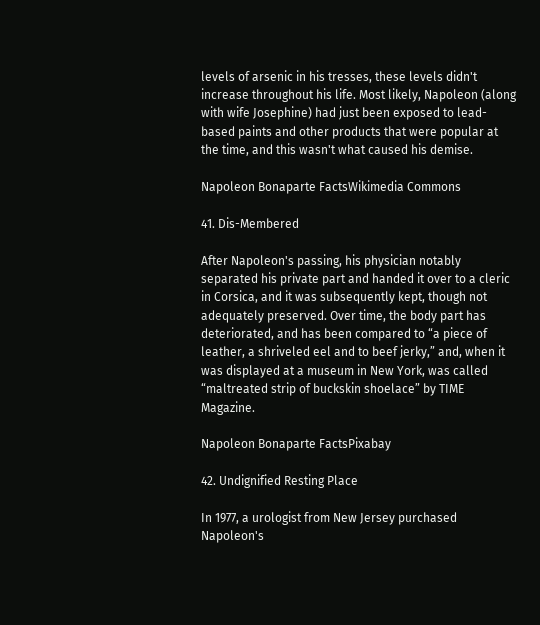levels of arsenic in his tresses, these levels didn't increase throughout his life. Most likely, Napoleon (along with wife Josephine) had just been exposed to lead-based paints and other products that were popular at the time, and this wasn't what caused his demise.

Napoleon Bonaparte FactsWikimedia Commons

41. Dis-Membered

After Napoleon's passing, his physician notably separated his private part and handed it over to a cleric in Corsica, and it was subsequently kept, though not adequately preserved. Over time, the body part has deteriorated, and has been compared to “a piece of leather, a shriveled eel and to beef jerky,” and, when it was displayed at a museum in New York, was called “maltreated strip of buckskin shoelace” by TIME Magazine.

Napoleon Bonaparte FactsPixabay

42. Undignified Resting Place

In 1977, a urologist from New Jersey purchased Napoleon's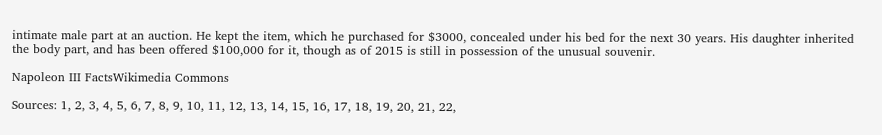intimate male part at an auction. He kept the item, which he purchased for $3000, concealed under his bed for the next 30 years. His daughter inherited the body part, and has been offered $100,000 for it, though as of 2015 is still in possession of the unusual souvenir.

Napoleon III FactsWikimedia Commons

Sources: 1, 2, 3, 4, 5, 6, 7, 8, 9, 10, 11, 12, 13, 14, 15, 16, 17, 18, 19, 20, 21, 22,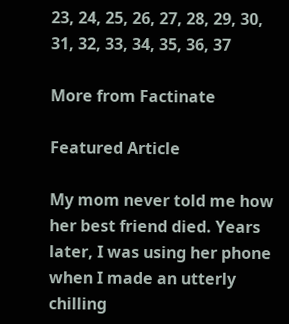23, 24, 25, 26, 27, 28, 29, 30, 31, 32, 33, 34, 35, 36, 37

More from Factinate

Featured Article

My mom never told me how her best friend died. Years later, I was using her phone when I made an utterly chilling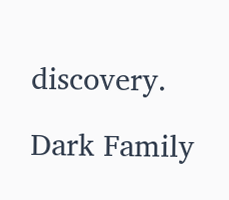discovery.

Dark Family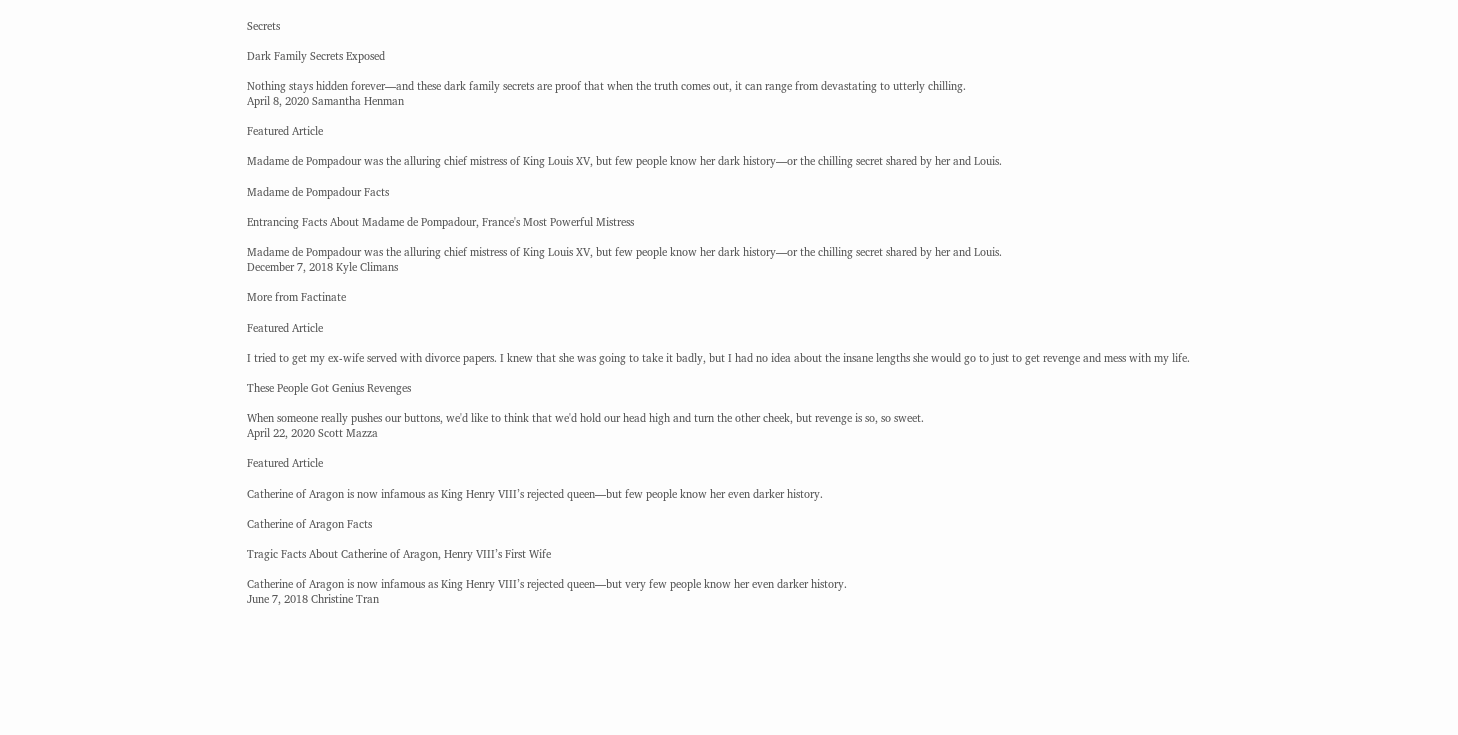Secrets

Dark Family Secrets Exposed

Nothing stays hidden forever—and these dark family secrets are proof that when the truth comes out, it can range from devastating to utterly chilling.
April 8, 2020 Samantha Henman

Featured Article

Madame de Pompadour was the alluring chief mistress of King Louis XV, but few people know her dark history—or the chilling secret shared by her and Louis.

Madame de Pompadour Facts

Entrancing Facts About Madame de Pompadour, France's Most Powerful Mistress

Madame de Pompadour was the alluring chief mistress of King Louis XV, but few people know her dark history—or the chilling secret shared by her and Louis.
December 7, 2018 Kyle Climans

More from Factinate

Featured Article

I tried to get my ex-wife served with divorce papers. I knew that she was going to take it badly, but I had no idea about the insane lengths she would go to just to get revenge and mess with my life.

These People Got Genius Revenges

When someone really pushes our buttons, we'd like to think that we'd hold our head high and turn the other cheek, but revenge is so, so sweet.
April 22, 2020 Scott Mazza

Featured Article

Catherine of Aragon is now infamous as King Henry VIII’s rejected queen—but few people know her even darker history.

Catherine of Aragon Facts

Tragic Facts About Catherine of Aragon, Henry VIII’s First Wife

Catherine of Aragon is now infamous as King Henry VIII’s rejected queen—but very few people know her even darker history.
June 7, 2018 Christine Tran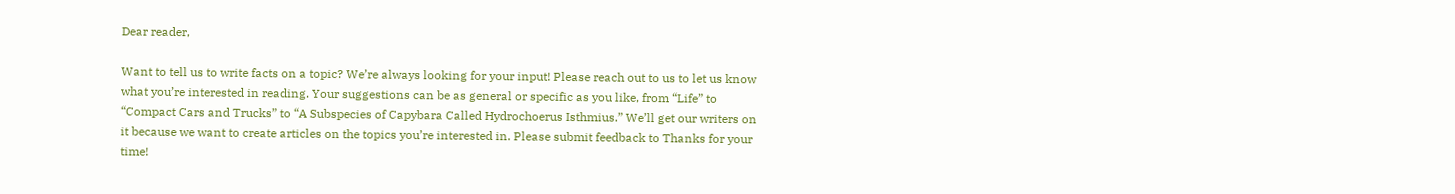Dear reader,

Want to tell us to write facts on a topic? We’re always looking for your input! Please reach out to us to let us know what you’re interested in reading. Your suggestions can be as general or specific as you like, from “Life” to “Compact Cars and Trucks” to “A Subspecies of Capybara Called Hydrochoerus Isthmius.” We’ll get our writers on it because we want to create articles on the topics you’re interested in. Please submit feedback to Thanks for your time!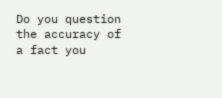Do you question the accuracy of a fact you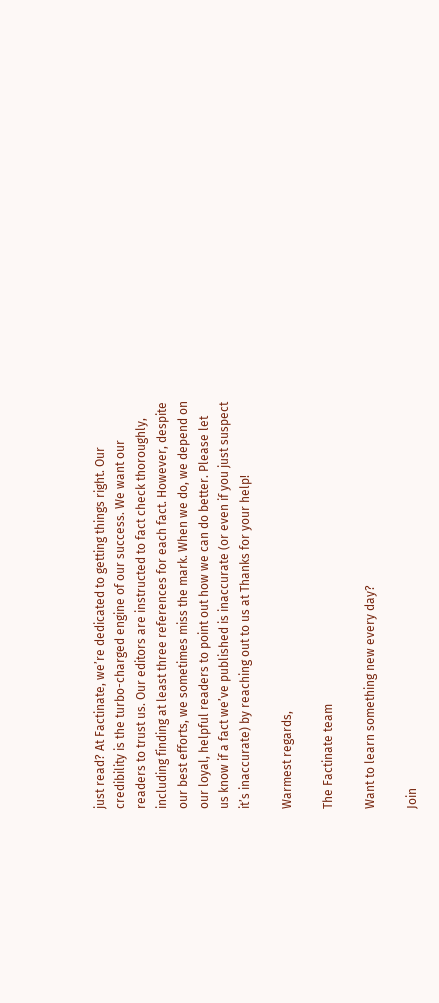just read? At Factinate, we’re dedicated to getting things right. Our credibility is the turbo-charged engine of our success. We want our readers to trust us. Our editors are instructed to fact check thoroughly, including finding at least three references for each fact. However, despite our best efforts, we sometimes miss the mark. When we do, we depend on our loyal, helpful readers to point out how we can do better. Please let us know if a fact we’ve published is inaccurate (or even if you just suspect it’s inaccurate) by reaching out to us at Thanks for your help!

Warmest regards,

The Factinate team

Want to learn something new every day?

Join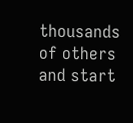thousands of others and start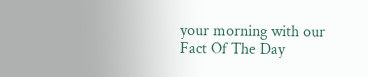your morning with our Fact Of The Day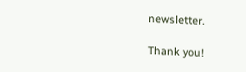newsletter.

Thank you!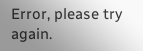Error, please try again.